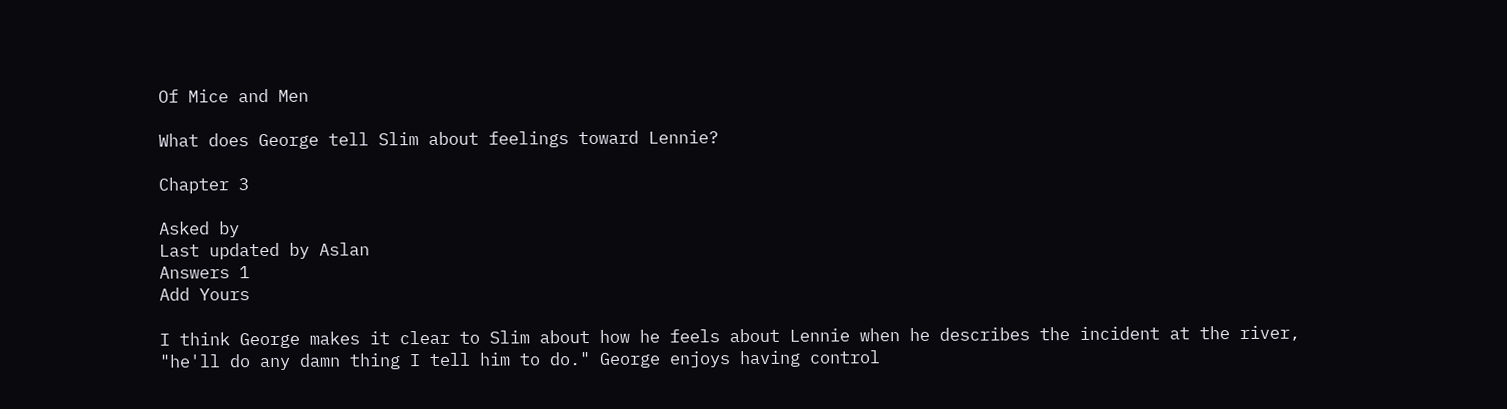Of Mice and Men

What does George tell Slim about feelings toward Lennie?

Chapter 3

Asked by
Last updated by Aslan
Answers 1
Add Yours

I think George makes it clear to Slim about how he feels about Lennie when he describes the incident at the river, "he'll do any damn thing I tell him to do." George enjoys having control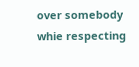over somebody whie respecting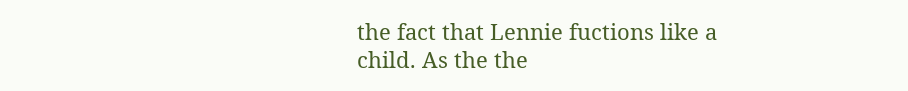the fact that Lennie fuctions like a child. As the the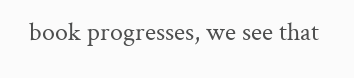book progresses, we see that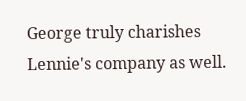George truly charishes Lennie's company as well.